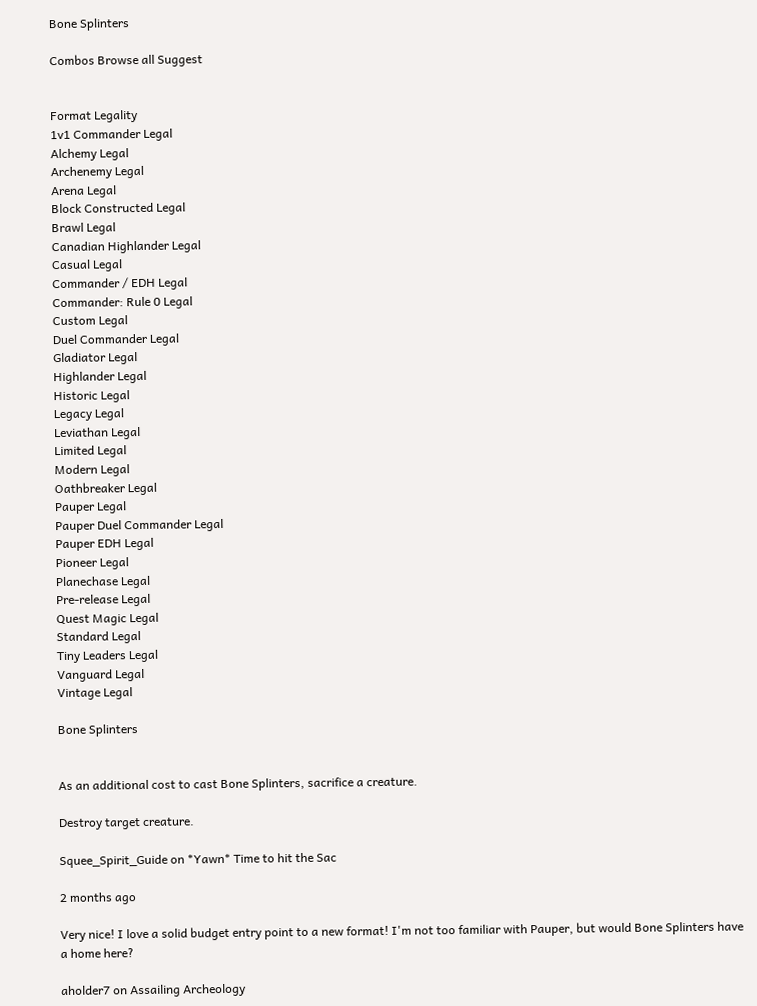Bone Splinters

Combos Browse all Suggest


Format Legality
1v1 Commander Legal
Alchemy Legal
Archenemy Legal
Arena Legal
Block Constructed Legal
Brawl Legal
Canadian Highlander Legal
Casual Legal
Commander / EDH Legal
Commander: Rule 0 Legal
Custom Legal
Duel Commander Legal
Gladiator Legal
Highlander Legal
Historic Legal
Legacy Legal
Leviathan Legal
Limited Legal
Modern Legal
Oathbreaker Legal
Pauper Legal
Pauper Duel Commander Legal
Pauper EDH Legal
Pioneer Legal
Planechase Legal
Pre-release Legal
Quest Magic Legal
Standard Legal
Tiny Leaders Legal
Vanguard Legal
Vintage Legal

Bone Splinters


As an additional cost to cast Bone Splinters, sacrifice a creature.

Destroy target creature.

Squee_Spirit_Guide on *Yawn* Time to hit the Sac

2 months ago

Very nice! I love a solid budget entry point to a new format! I'm not too familiar with Pauper, but would Bone Splinters have a home here?

aholder7 on Assailing Archeology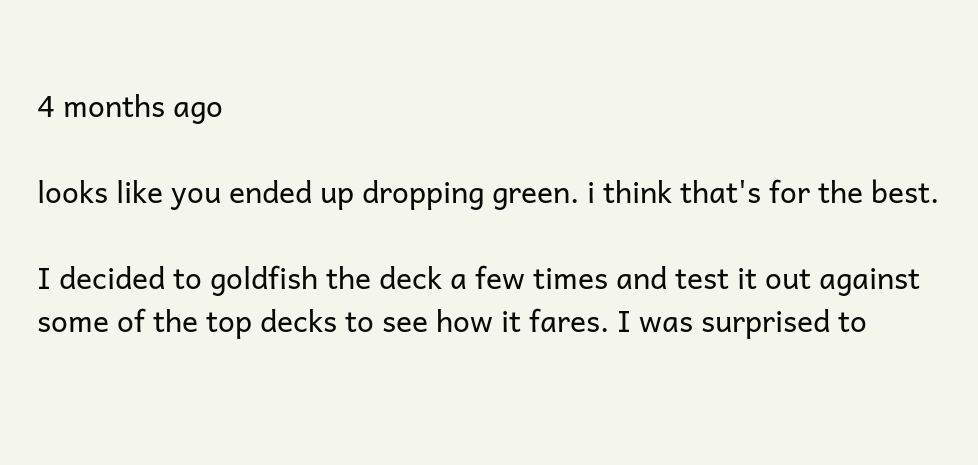4 months ago

looks like you ended up dropping green. i think that's for the best.

I decided to goldfish the deck a few times and test it out against some of the top decks to see how it fares. I was surprised to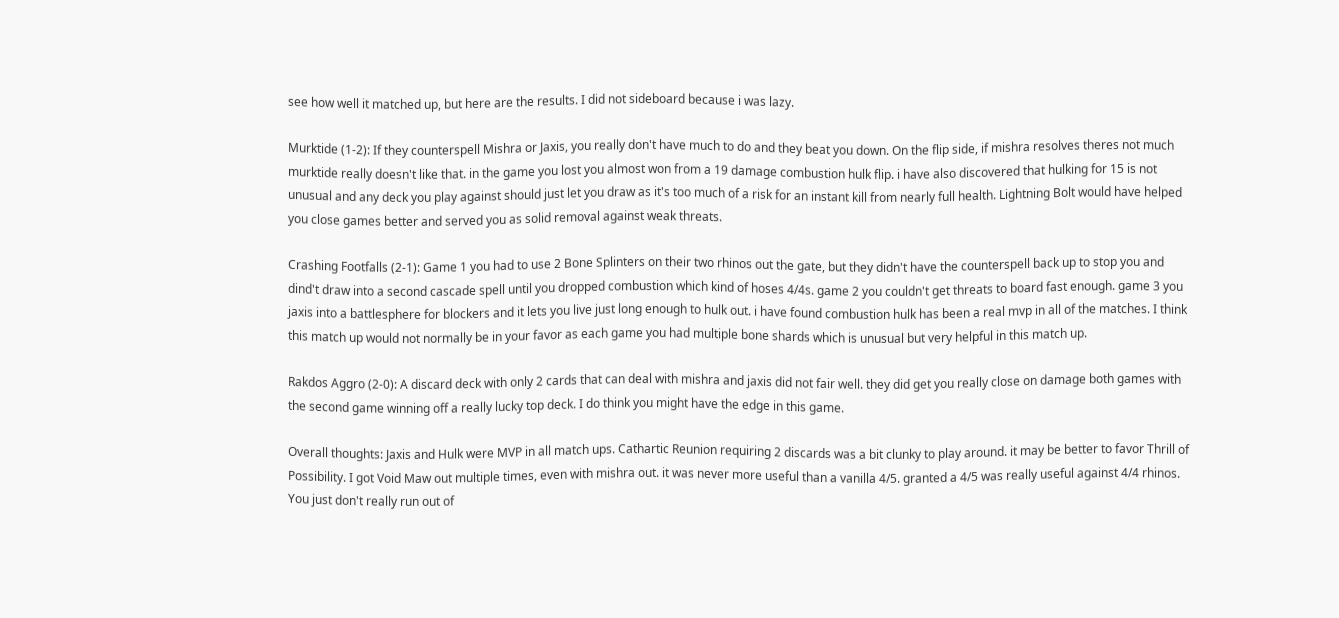see how well it matched up, but here are the results. I did not sideboard because i was lazy.

Murktide (1-2): If they counterspell Mishra or Jaxis, you really don't have much to do and they beat you down. On the flip side, if mishra resolves theres not much murktide really doesn't like that. in the game you lost you almost won from a 19 damage combustion hulk flip. i have also discovered that hulking for 15 is not unusual and any deck you play against should just let you draw as it's too much of a risk for an instant kill from nearly full health. Lightning Bolt would have helped you close games better and served you as solid removal against weak threats.

Crashing Footfalls (2-1): Game 1 you had to use 2 Bone Splinters on their two rhinos out the gate, but they didn't have the counterspell back up to stop you and dind't draw into a second cascade spell until you dropped combustion which kind of hoses 4/4s. game 2 you couldn't get threats to board fast enough. game 3 you jaxis into a battlesphere for blockers and it lets you live just long enough to hulk out. i have found combustion hulk has been a real mvp in all of the matches. I think this match up would not normally be in your favor as each game you had multiple bone shards which is unusual but very helpful in this match up.

Rakdos Aggro (2-0): A discard deck with only 2 cards that can deal with mishra and jaxis did not fair well. they did get you really close on damage both games with the second game winning off a really lucky top deck. I do think you might have the edge in this game.

Overall thoughts: Jaxis and Hulk were MVP in all match ups. Cathartic Reunion requiring 2 discards was a bit clunky to play around. it may be better to favor Thrill of Possibility. I got Void Maw out multiple times, even with mishra out. it was never more useful than a vanilla 4/5. granted a 4/5 was really useful against 4/4 rhinos. You just don't really run out of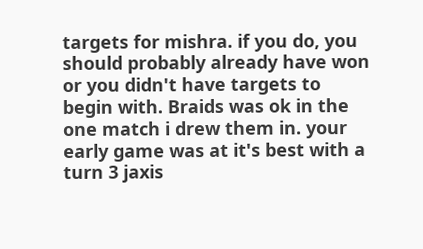targets for mishra. if you do, you should probably already have won or you didn't have targets to begin with. Braids was ok in the one match i drew them in. your early game was at it's best with a turn 3 jaxis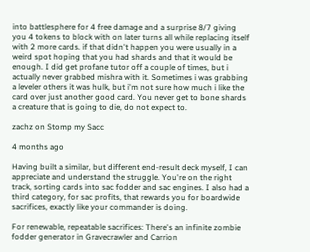into battlesphere for 4 free damage and a surprise 8/7 giving you 4 tokens to block with on later turns all while replacing itself with 2 more cards. if that didn't happen you were usually in a weird spot hoping that you had shards and that it would be enough. I did get profane tutor off a couple of times, but i actually never grabbed mishra with it. Sometimes i was grabbing a leveler others it was hulk, but i'm not sure how much i like the card over just another good card. You never get to bone shards a creature that is going to die, do not expect to.

zachz on Stomp my Sacc

4 months ago

Having built a similar, but different end-result deck myself, I can appreciate and understand the struggle. You're on the right track, sorting cards into sac fodder and sac engines. I also had a third category, for sac profits, that rewards you for boardwide sacrifices, exactly like your commander is doing.

For renewable, repeatable sacrifices: There's an infinite zombie fodder generator in Gravecrawler and Carrion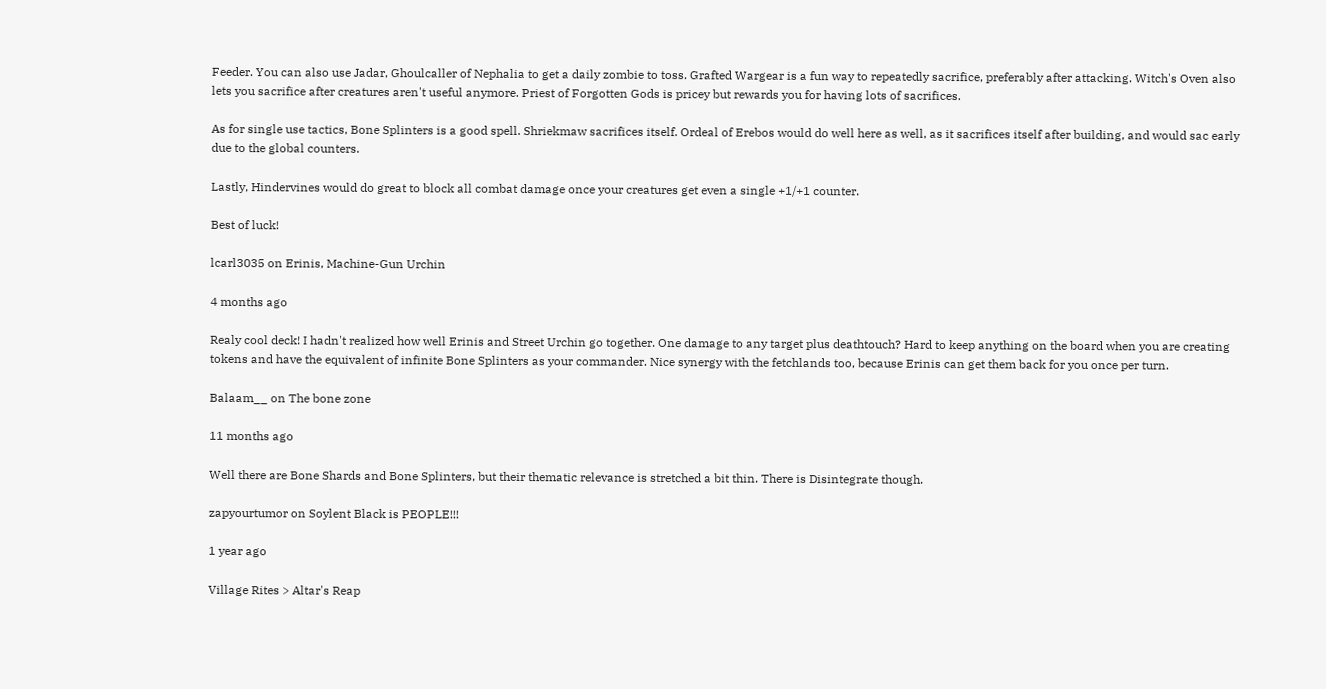Feeder. You can also use Jadar, Ghoulcaller of Nephalia to get a daily zombie to toss. Grafted Wargear is a fun way to repeatedly sacrifice, preferably after attacking. Witch's Oven also lets you sacrifice after creatures aren't useful anymore. Priest of Forgotten Gods is pricey but rewards you for having lots of sacrifices.

As for single use tactics, Bone Splinters is a good spell. Shriekmaw sacrifices itself. Ordeal of Erebos would do well here as well, as it sacrifices itself after building, and would sac early due to the global counters.

Lastly, Hindervines would do great to block all combat damage once your creatures get even a single +1/+1 counter.

Best of luck!

lcarl3035 on Erinis, Machine-Gun Urchin

4 months ago

Realy cool deck! I hadn't realized how well Erinis and Street Urchin go together. One damage to any target plus deathtouch? Hard to keep anything on the board when you are creating tokens and have the equivalent of infinite Bone Splinters as your commander. Nice synergy with the fetchlands too, because Erinis can get them back for you once per turn.

Balaam__ on The bone zone

11 months ago

Well there are Bone Shards and Bone Splinters, but their thematic relevance is stretched a bit thin. There is Disintegrate though.

zapyourtumor on Soylent Black is PEOPLE!!!

1 year ago

Village Rites > Altar's Reap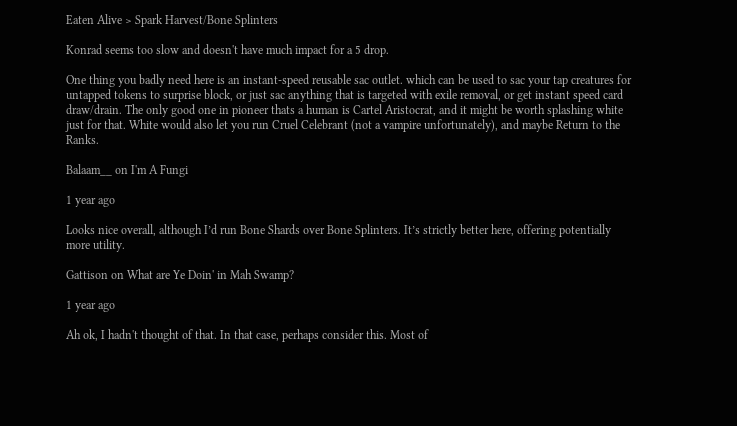Eaten Alive > Spark Harvest/Bone Splinters

Konrad seems too slow and doesn't have much impact for a 5 drop.

One thing you badly need here is an instant-speed reusable sac outlet. which can be used to sac your tap creatures for untapped tokens to surprise block, or just sac anything that is targeted with exile removal, or get instant speed card draw/drain. The only good one in pioneer thats a human is Cartel Aristocrat, and it might be worth splashing white just for that. White would also let you run Cruel Celebrant (not a vampire unfortunately), and maybe Return to the Ranks.

Balaam__ on I'm A Fungi

1 year ago

Looks nice overall, although I’d run Bone Shards over Bone Splinters. It’s strictly better here, offering potentially more utility.

Gattison on What are Ye Doin' in Mah Swamp?

1 year ago

Ah ok, I hadn't thought of that. In that case, perhaps consider this. Most of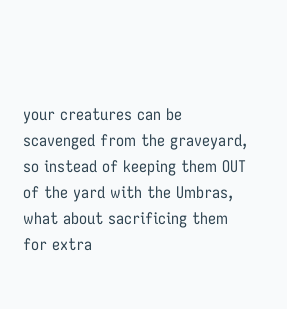your creatures can be scavenged from the graveyard, so instead of keeping them OUT of the yard with the Umbras, what about sacrificing them for extra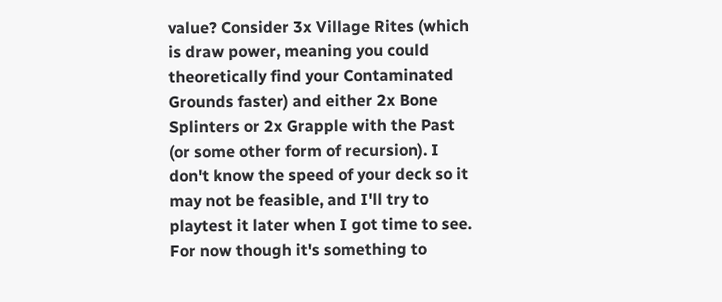value? Consider 3x Village Rites (which is draw power, meaning you could theoretically find your Contaminated Grounds faster) and either 2x Bone Splinters or 2x Grapple with the Past (or some other form of recursion). I don't know the speed of your deck so it may not be feasible, and I'll try to playtest it later when I got time to see. For now though it's something to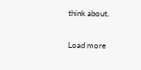think about.

Load more